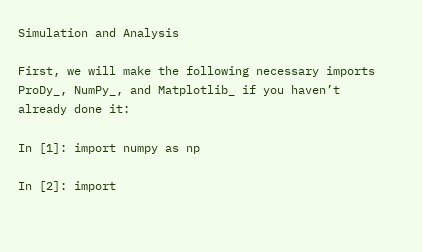Simulation and Analysis

First, we will make the following necessary imports ProDy_, NumPy_, and Matplotlib_ if you haven’t already done it:

In [1]: import numpy as np

In [2]: import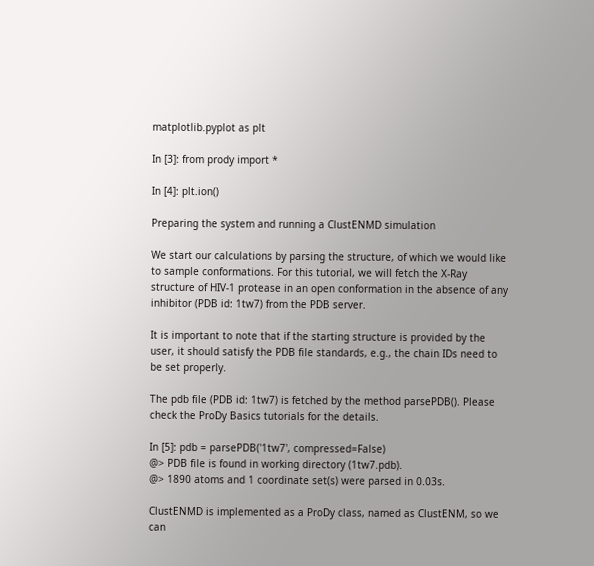matplotlib.pyplot as plt

In [3]: from prody import *

In [4]: plt.ion()

Preparing the system and running a ClustENMD simulation

We start our calculations by parsing the structure, of which we would like to sample conformations. For this tutorial, we will fetch the X-Ray structure of HIV-1 protease in an open conformation in the absence of any inhibitor (PDB id: 1tw7) from the PDB server.

It is important to note that if the starting structure is provided by the user, it should satisfy the PDB file standards, e.g., the chain IDs need to be set properly.

The pdb file (PDB id: 1tw7) is fetched by the method parsePDB(). Please check the ProDy Basics tutorials for the details.

In [5]: pdb = parsePDB('1tw7', compressed=False)
@> PDB file is found in working directory (1tw7.pdb).
@> 1890 atoms and 1 coordinate set(s) were parsed in 0.03s.

ClustENMD is implemented as a ProDy class, named as ClustENM, so we can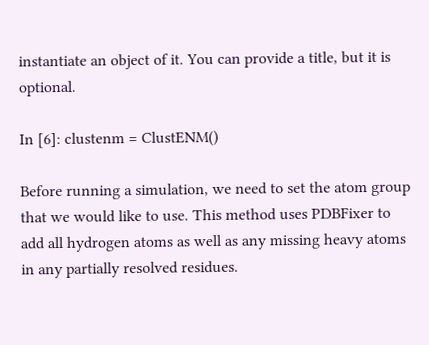instantiate an object of it. You can provide a title, but it is optional.

In [6]: clustenm = ClustENM()

Before running a simulation, we need to set the atom group that we would like to use. This method uses PDBFixer to add all hydrogen atoms as well as any missing heavy atoms in any partially resolved residues.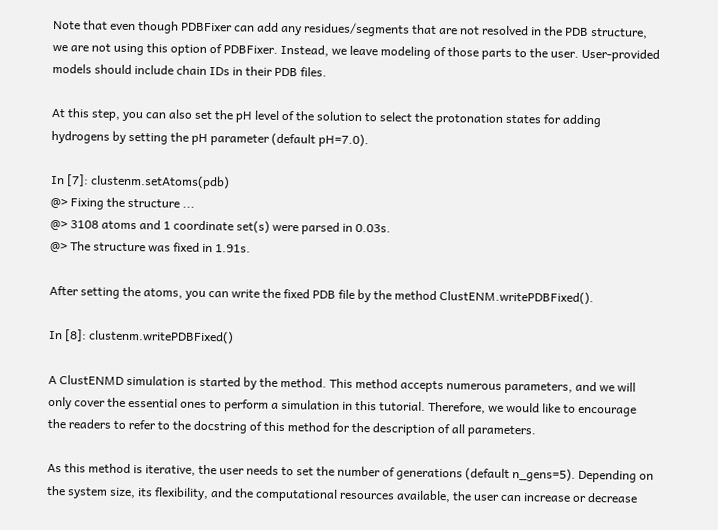Note that even though PDBFixer can add any residues/segments that are not resolved in the PDB structure, we are not using this option of PDBFixer. Instead, we leave modeling of those parts to the user. User-provided models should include chain IDs in their PDB files.

At this step, you can also set the pH level of the solution to select the protonation states for adding hydrogens by setting the pH parameter (default pH=7.0).

In [7]: clustenm.setAtoms(pdb)
@> Fixing the structure ...
@> 3108 atoms and 1 coordinate set(s) were parsed in 0.03s.
@> The structure was fixed in 1.91s.

After setting the atoms, you can write the fixed PDB file by the method ClustENM.writePDBFixed().

In [8]: clustenm.writePDBFixed()

A ClustENMD simulation is started by the method. This method accepts numerous parameters, and we will only cover the essential ones to perform a simulation in this tutorial. Therefore, we would like to encourage the readers to refer to the docstring of this method for the description of all parameters.

As this method is iterative, the user needs to set the number of generations (default n_gens=5). Depending on the system size, its flexibility, and the computational resources available, the user can increase or decrease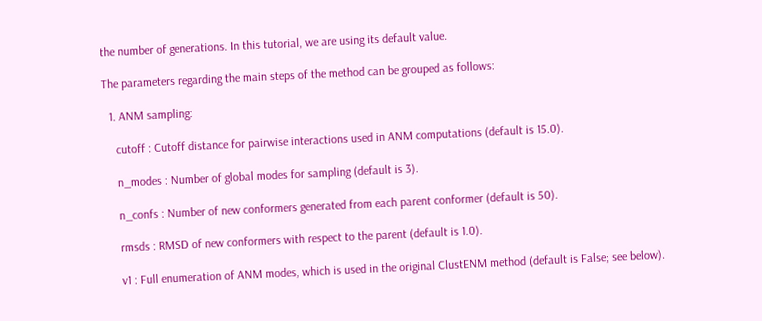the number of generations. In this tutorial, we are using its default value.

The parameters regarding the main steps of the method can be grouped as follows:

  1. ANM sampling:

    cutoff : Cutoff distance for pairwise interactions used in ANM computations (default is 15.0).

    n_modes : Number of global modes for sampling (default is 3).

    n_confs : Number of new conformers generated from each parent conformer (default is 50).

    rmsds : RMSD of new conformers with respect to the parent (default is 1.0).

    v1 : Full enumeration of ANM modes, which is used in the original ClustENM method (default is False; see below).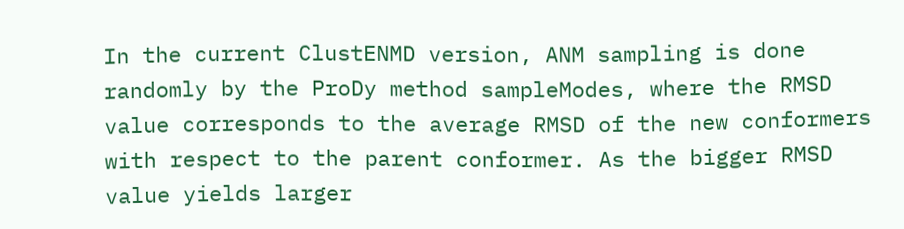In the current ClustENMD version, ANM sampling is done randomly by the ProDy method sampleModes, where the RMSD value corresponds to the average RMSD of the new conformers with respect to the parent conformer. As the bigger RMSD value yields larger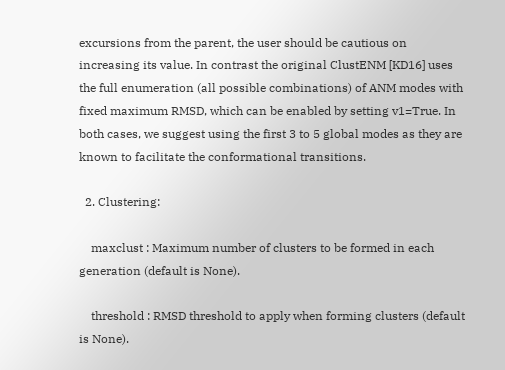excursions from the parent, the user should be cautious on increasing its value. In contrast the original ClustENM [KD16] uses the full enumeration (all possible combinations) of ANM modes with fixed maximum RMSD, which can be enabled by setting v1=True. In both cases, we suggest using the first 3 to 5 global modes as they are known to facilitate the conformational transitions.

  2. Clustering:

    maxclust : Maximum number of clusters to be formed in each generation (default is None).

    threshold : RMSD threshold to apply when forming clusters (default is None).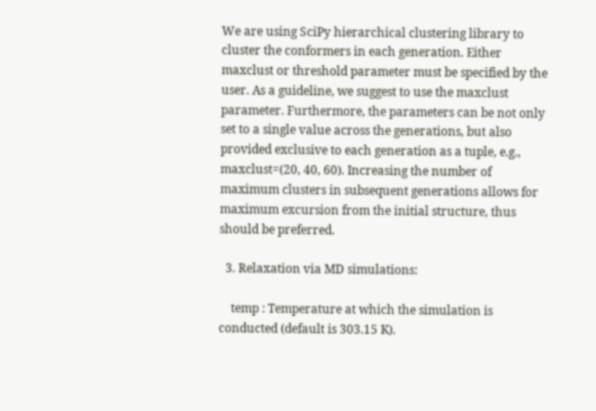We are using SciPy hierarchical clustering library to cluster the conformers in each generation. Either maxclust or threshold parameter must be specified by the user. As a guideline, we suggest to use the maxclust parameter. Furthermore, the parameters can be not only set to a single value across the generations, but also provided exclusive to each generation as a tuple, e.g., maxclust=(20, 40, 60). Increasing the number of maximum clusters in subsequent generations allows for maximum excursion from the initial structure, thus should be preferred.

  3. Relaxation via MD simulations:

    temp : Temperature at which the simulation is conducted (default is 303.15 K).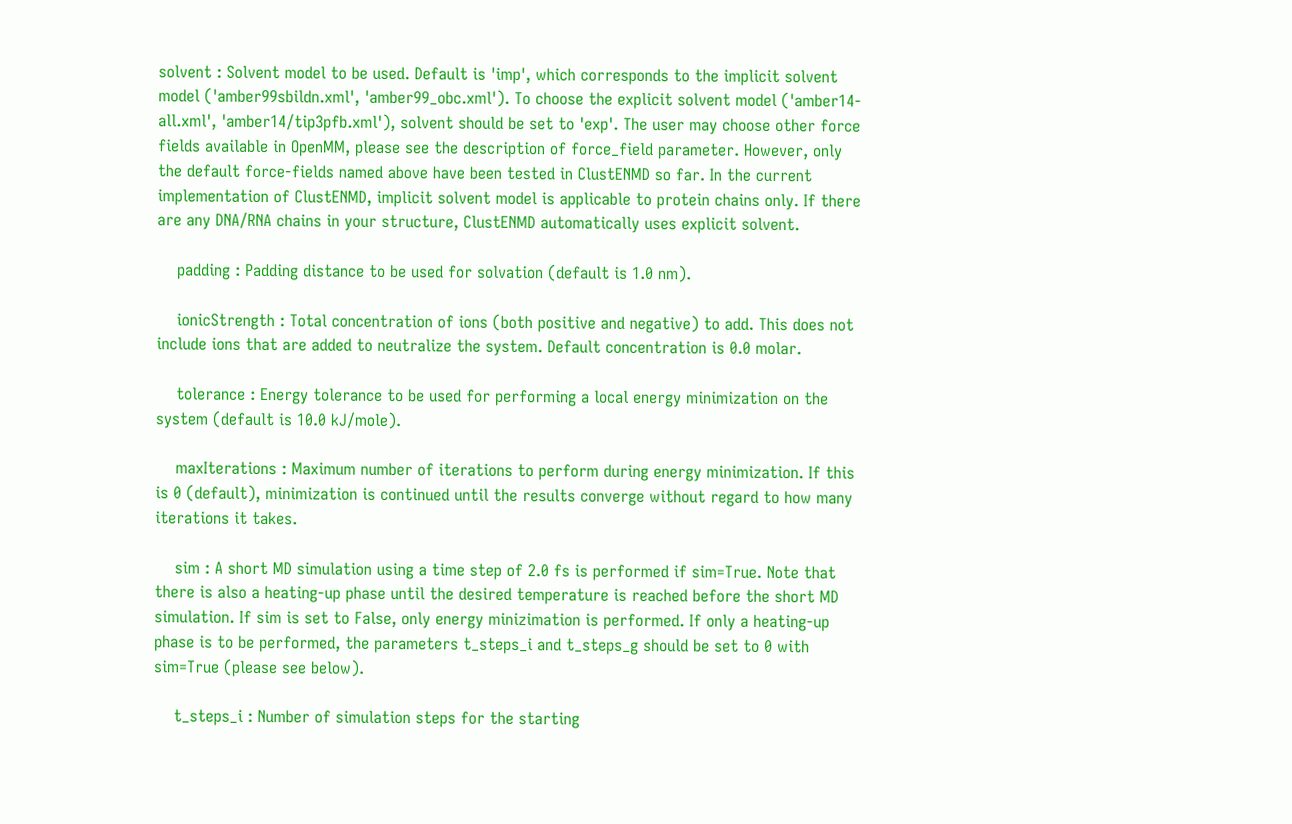solvent : Solvent model to be used. Default is 'imp', which corresponds to the implicit solvent model ('amber99sbildn.xml', 'amber99_obc.xml'). To choose the explicit solvent model ('amber14-all.xml', 'amber14/tip3pfb.xml'), solvent should be set to 'exp'. The user may choose other force fields available in OpenMM, please see the description of force_field parameter. However, only the default force-fields named above have been tested in ClustENMD so far. In the current implementation of ClustENMD, implicit solvent model is applicable to protein chains only. If there are any DNA/RNA chains in your structure, ClustENMD automatically uses explicit solvent.

    padding : Padding distance to be used for solvation (default is 1.0 nm).

    ionicStrength : Total concentration of ions (both positive and negative) to add. This does not include ions that are added to neutralize the system. Default concentration is 0.0 molar.

    tolerance : Energy tolerance to be used for performing a local energy minimization on the system (default is 10.0 kJ/mole).

    maxIterations : Maximum number of iterations to perform during energy minimization. If this is 0 (default), minimization is continued until the results converge without regard to how many iterations it takes.

    sim : A short MD simulation using a time step of 2.0 fs is performed if sim=True. Note that there is also a heating-up phase until the desired temperature is reached before the short MD simulation. If sim is set to False, only energy minizimation is performed. If only a heating-up phase is to be performed, the parameters t_steps_i and t_steps_g should be set to 0 with sim=True (please see below).

    t_steps_i : Number of simulation steps for the starting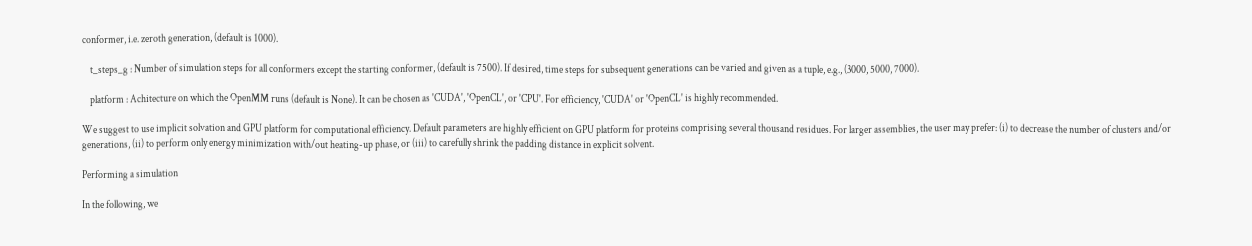conformer, i.e. zeroth generation, (default is 1000).

    t_steps_g : Number of simulation steps for all conformers except the starting conformer, (default is 7500). If desired, time steps for subsequent generations can be varied and given as a tuple, e.g., (3000, 5000, 7000).

    platform : Achitecture on which the OpenMM runs (default is None). It can be chosen as 'CUDA', 'OpenCL', or 'CPU'. For efficiency, 'CUDA' or 'OpenCL' is highly recommended.

We suggest to use implicit solvation and GPU platform for computational efficiency. Default parameters are highly efficient on GPU platform for proteins comprising several thousand residues. For larger assemblies, the user may prefer: (i) to decrease the number of clusters and/or generations, (ii) to perform only energy minimization with/out heating-up phase, or (iii) to carefully shrink the padding distance in explicit solvent.

Performing a simulation

In the following, we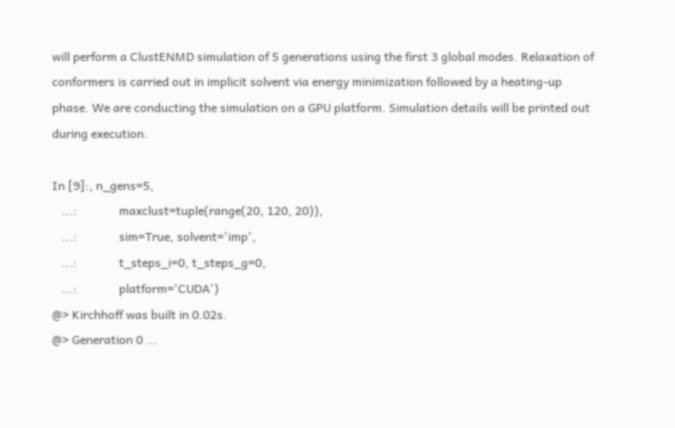will perform a ClustENMD simulation of 5 generations using the first 3 global modes. Relaxation of conformers is carried out in implicit solvent via energy minimization followed by a heating-up phase. We are conducting the simulation on a GPU platform. Simulation details will be printed out during execution.

In [9]:, n_gens=5,
   ...:              maxclust=tuple(range(20, 120, 20)),
   ...:              sim=True, solvent='imp',
   ...:              t_steps_i=0, t_steps_g=0,
   ...:              platform='CUDA')
@> Kirchhoff was built in 0.02s.
@> Generation 0 ...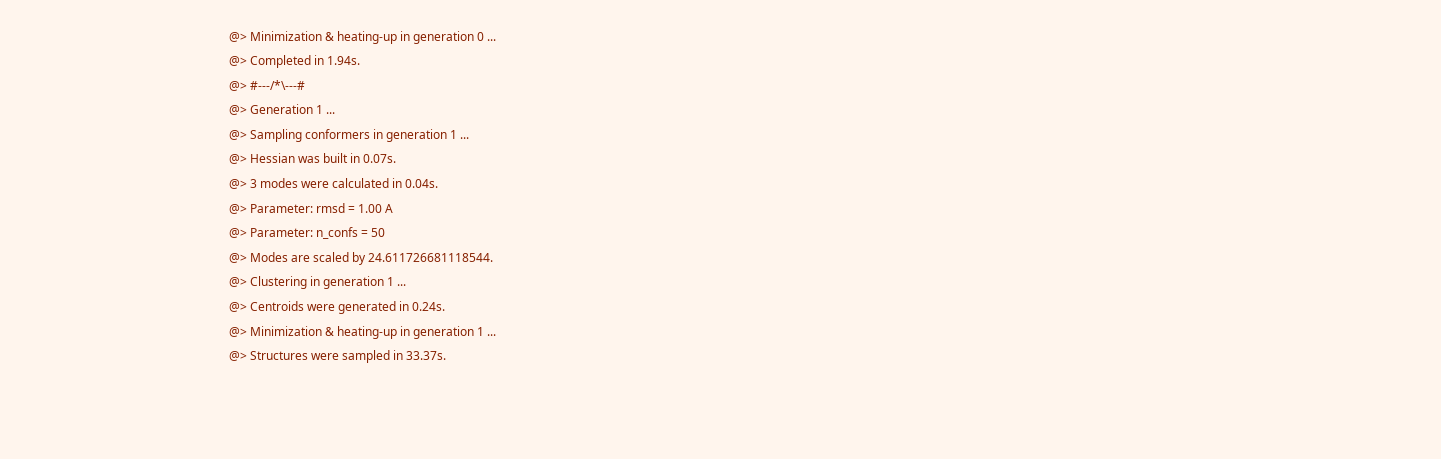@> Minimization & heating-up in generation 0 ...
@> Completed in 1.94s.
@> #---/*\---#
@> Generation 1 ...
@> Sampling conformers in generation 1 ...
@> Hessian was built in 0.07s.
@> 3 modes were calculated in 0.04s.
@> Parameter: rmsd = 1.00 A
@> Parameter: n_confs = 50
@> Modes are scaled by 24.611726681118544.
@> Clustering in generation 1 ...
@> Centroids were generated in 0.24s.
@> Minimization & heating-up in generation 1 ...
@> Structures were sampled in 33.37s.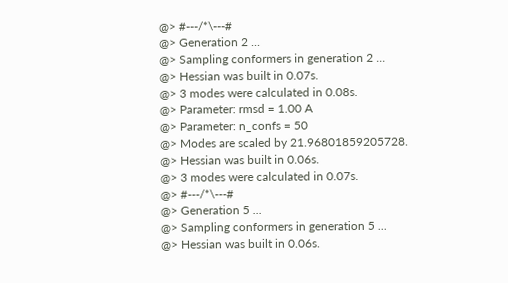@> #---/*\---#
@> Generation 2 ...
@> Sampling conformers in generation 2 ...
@> Hessian was built in 0.07s.
@> 3 modes were calculated in 0.08s.
@> Parameter: rmsd = 1.00 A
@> Parameter: n_confs = 50
@> Modes are scaled by 21.96801859205728.
@> Hessian was built in 0.06s.
@> 3 modes were calculated in 0.07s.
@> #---/*\---#
@> Generation 5 ...
@> Sampling conformers in generation 5 ...
@> Hessian was built in 0.06s.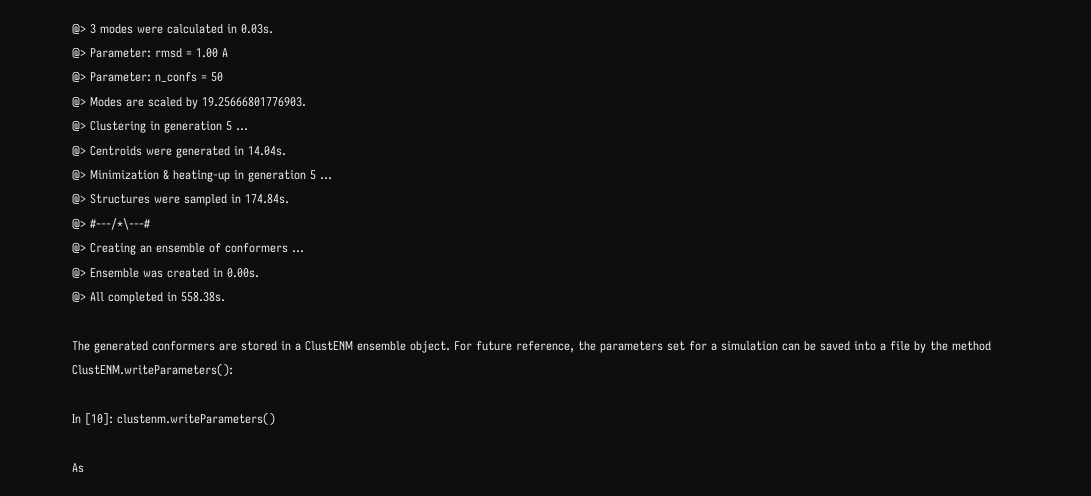@> 3 modes were calculated in 0.03s.
@> Parameter: rmsd = 1.00 A
@> Parameter: n_confs = 50
@> Modes are scaled by 19.25666801776903.
@> Clustering in generation 5 ...
@> Centroids were generated in 14.04s.
@> Minimization & heating-up in generation 5 ...
@> Structures were sampled in 174.84s.
@> #---/*\---#
@> Creating an ensemble of conformers ...
@> Ensemble was created in 0.00s.
@> All completed in 558.38s.

The generated conformers are stored in a ClustENM ensemble object. For future reference, the parameters set for a simulation can be saved into a file by the method ClustENM.writeParameters():

In [10]: clustenm.writeParameters()

As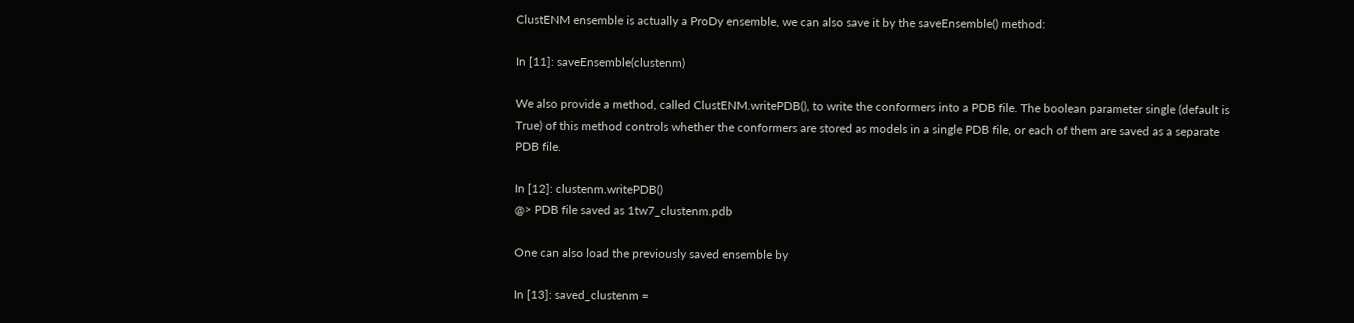ClustENM ensemble is actually a ProDy ensemble, we can also save it by the saveEnsemble() method:

In [11]: saveEnsemble(clustenm)

We also provide a method, called ClustENM.writePDB(), to write the conformers into a PDB file. The boolean parameter single (default is True) of this method controls whether the conformers are stored as models in a single PDB file, or each of them are saved as a separate PDB file.

In [12]: clustenm.writePDB()
@> PDB file saved as 1tw7_clustenm.pdb

One can also load the previously saved ensemble by

In [13]: saved_clustenm =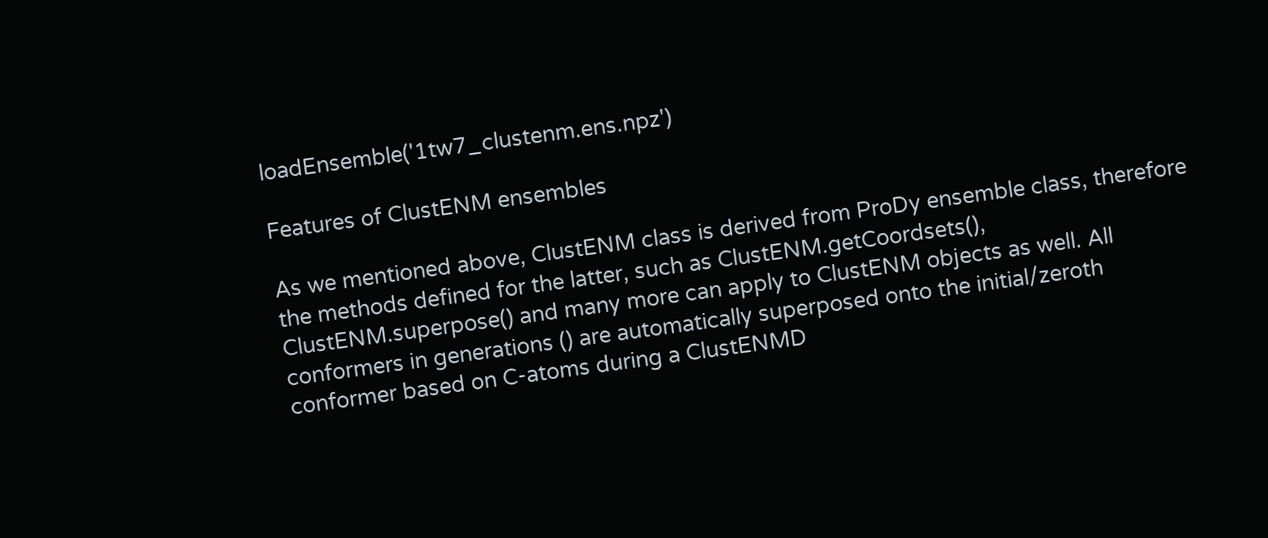loadEnsemble('1tw7_clustenm.ens.npz')

Features of ClustENM ensembles

As we mentioned above, ClustENM class is derived from ProDy ensemble class, therefore the methods defined for the latter, such as ClustENM.getCoordsets(), ClustENM.superpose() and many more can apply to ClustENM objects as well. All conformers in generations () are automatically superposed onto the initial/zeroth conformer based on C-atoms during a ClustENMD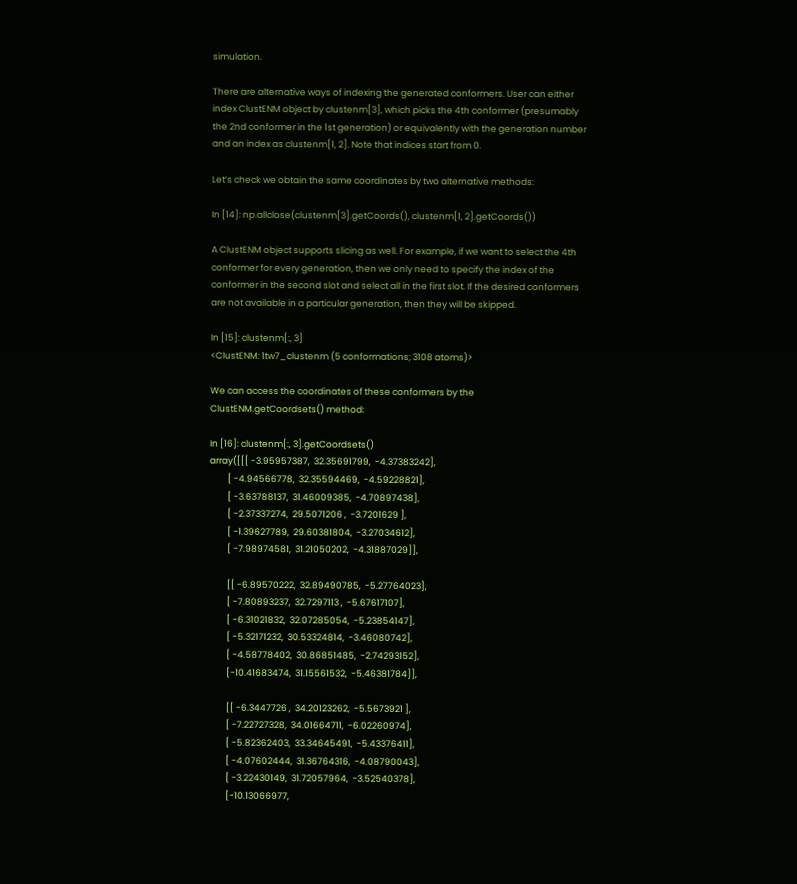simulation.

There are alternative ways of indexing the generated conformers. User can either index ClustENM object by clustenm[3], which picks the 4th conformer (presumably the 2nd conformer in the 1st generation) or equivalently with the generation number and an index as clustenm[1, 2]. Note that indices start from 0.

Let’s check we obtain the same coordinates by two alternative methods:

In [14]: np.allclose(clustenm[3].getCoords(), clustenm[1, 2].getCoords())

A ClustENM object supports slicing as well. For example, if we want to select the 4th conformer for every generation, then we only need to specify the index of the conformer in the second slot and select all in the first slot. If the desired conformers are not available in a particular generation, then they will be skipped.

In [15]: clustenm[:, 3]
<ClustENM: 1tw7_clustenm (5 conformations; 3108 atoms)>

We can access the coordinates of these conformers by the ClustENM.getCoordsets() method:

In [16]: clustenm[:, 3].getCoordsets()
array([[[ -3.95957387,  32.35691799,  -4.37383242],
         [ -4.94566778,  32.35594469,  -4.59228821],
         [ -3.63788137,  31.46009385,  -4.70897438],
         [ -2.37337274,  29.5071206 ,  -3.7201629 ],
         [ -1.39627789,  29.60381804,  -3.27034612],
         [ -7.98974581,  31.21050202,  -4.31887029]],

         [[ -6.89570222,  32.89490785,  -5.27764023],
         [ -7.80893237,  32.7297113 ,  -5.67617107],
         [ -6.31021832,  32.07285054,  -5.23854147],
         [ -5.32171232,  30.53324814,  -3.46080742],
         [ -4.58778402,  30.86851485,  -2.74293152],
         [-10.41683474,  31.15561532,  -5.46381784]],

         [[ -6.3447726 ,  34.20123262,  -5.5673921 ],
         [ -7.22727328,  34.01664711,  -6.02260974],
         [ -5.82362403,  33.34645491,  -5.43376411],
         [ -4.07602444,  31.36764316,  -4.08790043],
         [ -3.22430149,  31.72057964,  -3.52540378],
         [-10.13066977,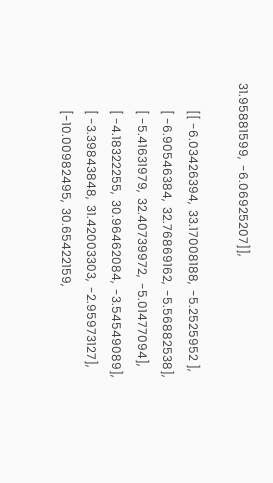31.95881599,  -6.06925207]],

         [[ -6.03426394,  33.17008188,  -5.2525952 ],
         [ -6.90546384,  32.76869162,  -5.56882538],
         [ -5.41631979,  32.40739972,  -5.01477094],
         [ -4.18322255,  30.96462084,  -3.54549089],
         [ -3.39843848,  31.42003303,  -2.95973127],
         [-10.00982495,  30.65422159,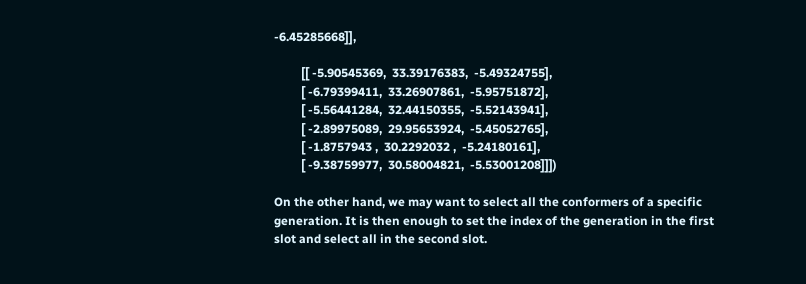-6.45285668]],

         [[ -5.90545369,  33.39176383,  -5.49324755],
         [ -6.79399411,  33.26907861,  -5.95751872],
         [ -5.56441284,  32.44150355,  -5.52143941],
         [ -2.89975089,  29.95653924,  -5.45052765],
         [ -1.8757943 ,  30.2292032 ,  -5.24180161],
         [ -9.38759977,  30.58004821,  -5.53001208]]])

On the other hand, we may want to select all the conformers of a specific generation. It is then enough to set the index of the generation in the first slot and select all in the second slot.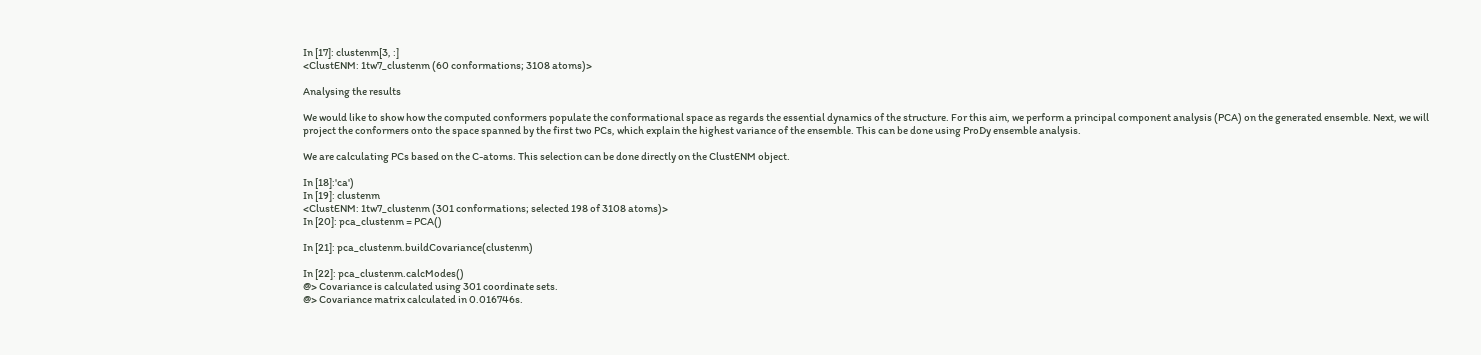In [17]: clustenm[3, :]
<ClustENM: 1tw7_clustenm (60 conformations; 3108 atoms)>

Analysing the results

We would like to show how the computed conformers populate the conformational space as regards the essential dynamics of the structure. For this aim, we perform a principal component analysis (PCA) on the generated ensemble. Next, we will project the conformers onto the space spanned by the first two PCs, which explain the highest variance of the ensemble. This can be done using ProDy ensemble analysis.

We are calculating PCs based on the C-atoms. This selection can be done directly on the ClustENM object.

In [18]:'ca')
In [19]: clustenm
<ClustENM: 1tw7_clustenm (301 conformations; selected 198 of 3108 atoms)>
In [20]: pca_clustenm = PCA()

In [21]: pca_clustenm.buildCovariance(clustenm)

In [22]: pca_clustenm.calcModes()
@> Covariance is calculated using 301 coordinate sets.
@> Covariance matrix calculated in 0.016746s.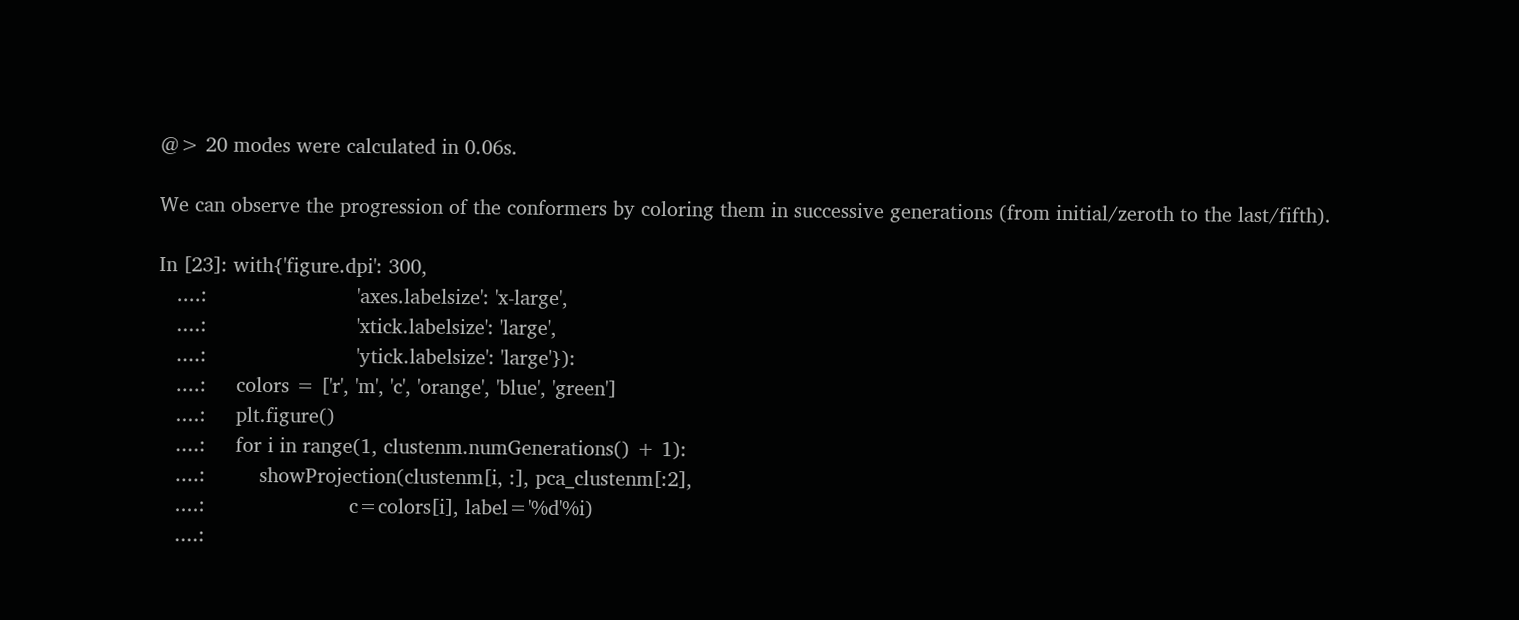@> 20 modes were calculated in 0.06s.

We can observe the progression of the conformers by coloring them in successive generations (from initial/zeroth to the last/fifth).

In [23]: with{'figure.dpi': 300,
   ....:                         'axes.labelsize': 'x-large',
   ....:                         'xtick.labelsize': 'large',
   ....:                         'ytick.labelsize': 'large'}):
   ....:     colors = ['r', 'm', 'c', 'orange', 'blue', 'green']
   ....:     plt.figure()
   ....:     for i in range(1, clustenm.numGenerations() + 1):
   ....:         showProjection(clustenm[i, :], pca_clustenm[:2],
   ....:                        c=colors[i], label='%d'%i)
   ....: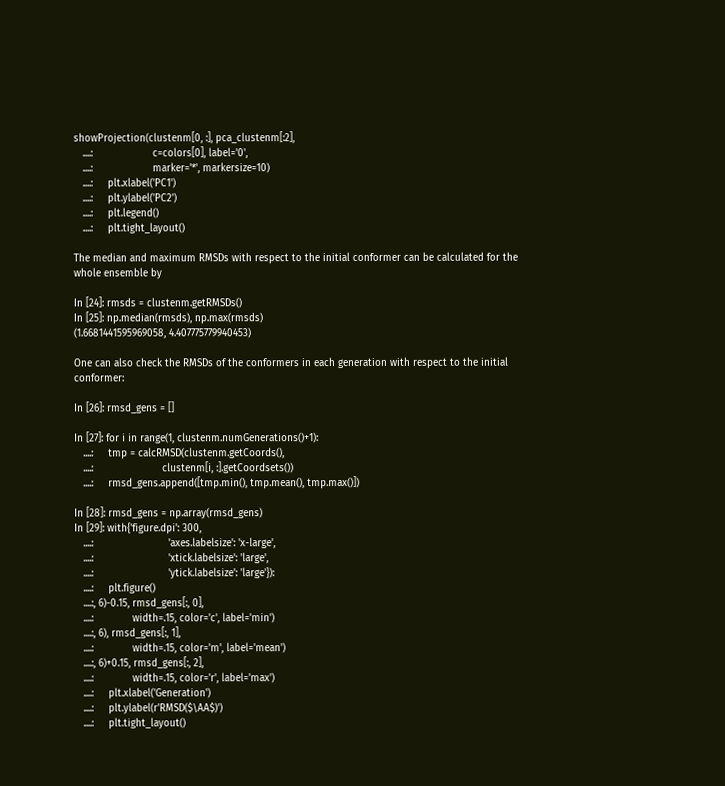showProjection(clustenm[0, :], pca_clustenm[:2],
   ....:                    c=colors[0], label='0',
   ....:                    marker='*', markersize=10)
   ....:     plt.xlabel('PC1')
   ....:     plt.ylabel('PC2')
   ....:     plt.legend()
   ....:     plt.tight_layout()

The median and maximum RMSDs with respect to the initial conformer can be calculated for the whole ensemble by

In [24]: rmsds = clustenm.getRMSDs()
In [25]: np.median(rmsds), np.max(rmsds)
(1.6681441595969058, 4.407775779940453)

One can also check the RMSDs of the conformers in each generation with respect to the initial conformer:

In [26]: rmsd_gens = []

In [27]: for i in range(1, clustenm.numGenerations()+1):
   ....:     tmp = calcRMSD(clustenm.getCoords(),
   ....:                       clustenm[i, :].getCoordsets())
   ....:     rmsd_gens.append([tmp.min(), tmp.mean(), tmp.max()])

In [28]: rmsd_gens = np.array(rmsd_gens)
In [29]: with{'figure.dpi': 300,
   ....:                         'axes.labelsize': 'x-large',
   ....:                         'xtick.labelsize': 'large',
   ....:                         'ytick.labelsize': 'large'}):
   ....:     plt.figure()
   ....:, 6)-0.15, rmsd_gens[:, 0],
   ....:             width=.15, color='c', label='min')
   ....:, 6), rmsd_gens[:, 1],
   ....:             width=.15, color='m', label='mean')
   ....:, 6)+0.15, rmsd_gens[:, 2],
   ....:             width=.15, color='r', label='max')
   ....:     plt.xlabel('Generation')
   ....:     plt.ylabel(r'RMSD($\AA$)')
   ....:     plt.tight_layout()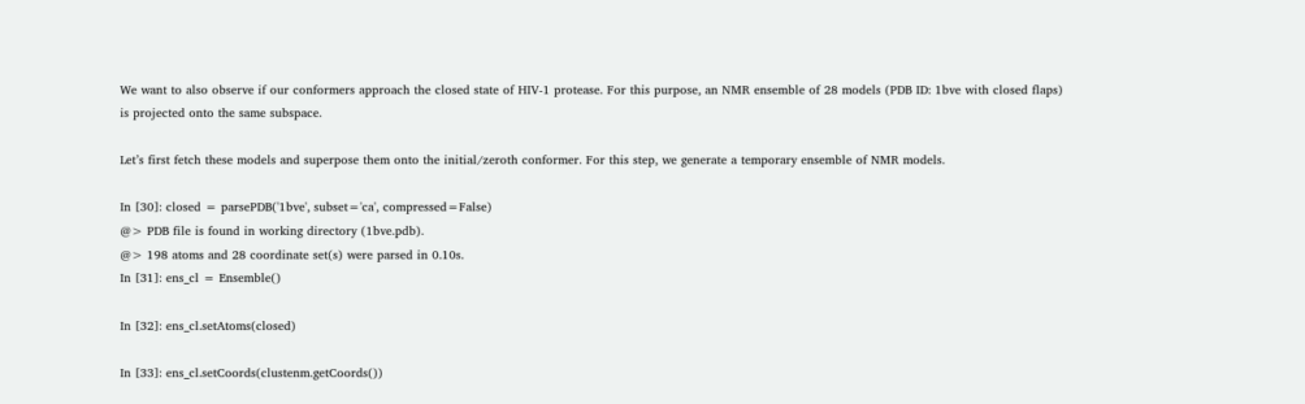We want to also observe if our conformers approach the closed state of HIV-1 protease. For this purpose, an NMR ensemble of 28 models (PDB ID: 1bve with closed flaps) is projected onto the same subspace.

Let’s first fetch these models and superpose them onto the initial/zeroth conformer. For this step, we generate a temporary ensemble of NMR models.

In [30]: closed = parsePDB('1bve', subset='ca', compressed=False)
@> PDB file is found in working directory (1bve.pdb).
@> 198 atoms and 28 coordinate set(s) were parsed in 0.10s.
In [31]: ens_cl = Ensemble()

In [32]: ens_cl.setAtoms(closed)

In [33]: ens_cl.setCoords(clustenm.getCoords())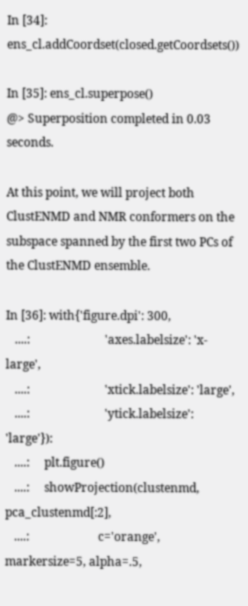In [34]: ens_cl.addCoordset(closed.getCoordsets())

In [35]: ens_cl.superpose()
@> Superposition completed in 0.03 seconds.

At this point, we will project both ClustENMD and NMR conformers on the subspace spanned by the first two PCs of the ClustENMD ensemble.

In [36]: with{'figure.dpi': 300,
   ....:                         'axes.labelsize': 'x-large',
   ....:                         'xtick.labelsize': 'large',
   ....:                         'ytick.labelsize': 'large'}):
   ....:     plt.figure()
   ....:     showProjection(clustenmd, pca_clustenmd[:2],
   ....:                       c='orange', markersize=5, alpha=.5,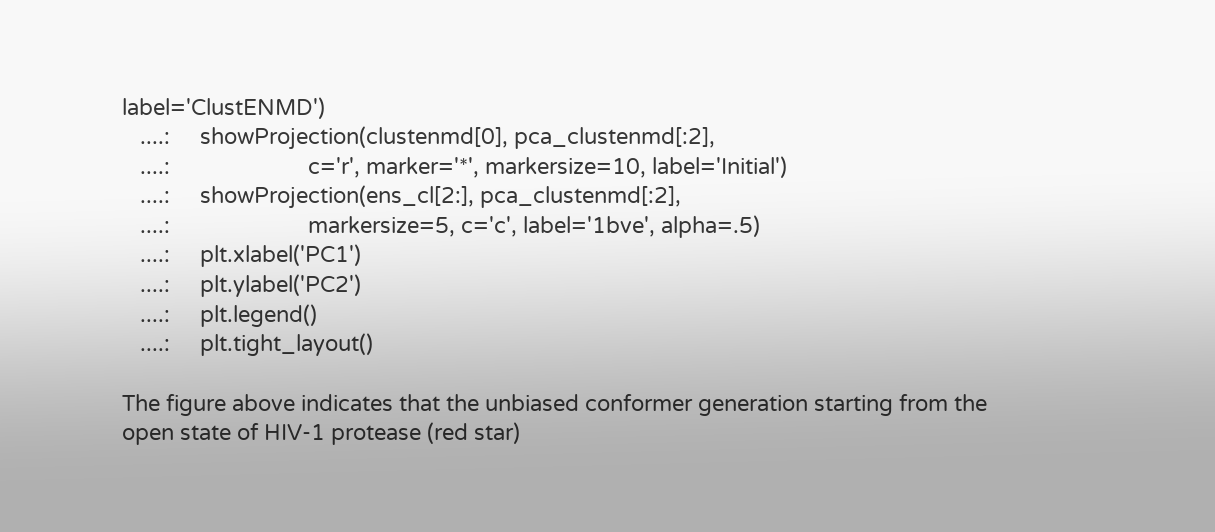label='ClustENMD')
   ....:     showProjection(clustenmd[0], pca_clustenmd[:2],
   ....:                       c='r', marker='*', markersize=10, label='Initial')
   ....:     showProjection(ens_cl[2:], pca_clustenmd[:2],
   ....:                       markersize=5, c='c', label='1bve', alpha=.5)
   ....:     plt.xlabel('PC1')
   ....:     plt.ylabel('PC2')
   ....:     plt.legend()
   ....:     plt.tight_layout()

The figure above indicates that the unbiased conformer generation starting from the open state of HIV-1 protease (red star)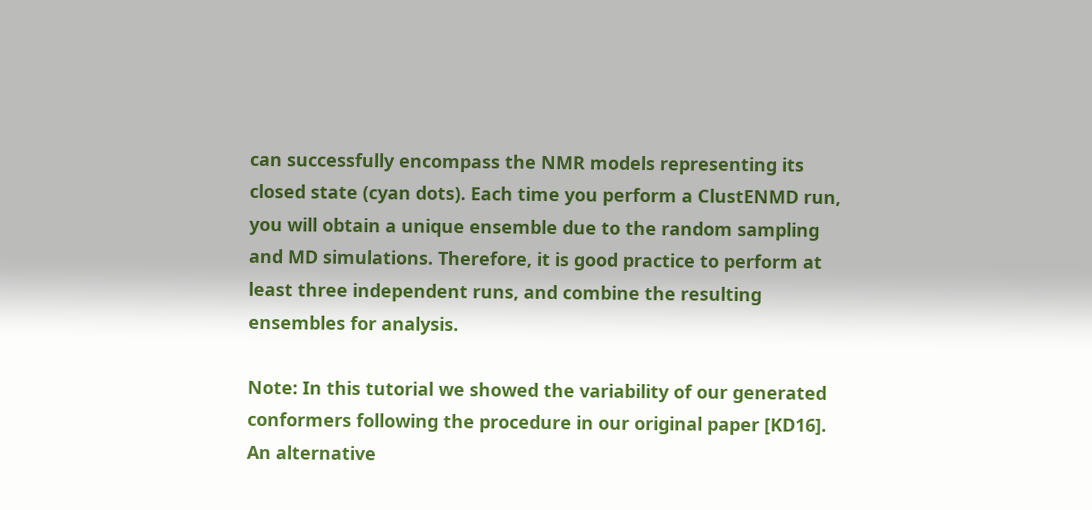can successfully encompass the NMR models representing its closed state (cyan dots). Each time you perform a ClustENMD run, you will obtain a unique ensemble due to the random sampling and MD simulations. Therefore, it is good practice to perform at least three independent runs, and combine the resulting ensembles for analysis.

Note: In this tutorial we showed the variability of our generated conformers following the procedure in our original paper [KD16]. An alternative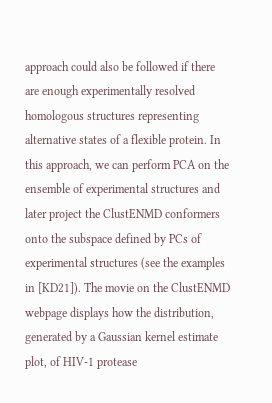approach could also be followed if there are enough experimentally resolved homologous structures representing alternative states of a flexible protein. In this approach, we can perform PCA on the ensemble of experimental structures and later project the ClustENMD conformers onto the subspace defined by PCs of experimental structures (see the examples in [KD21]). The movie on the ClustENMD webpage displays how the distribution, generated by a Gaussian kernel estimate plot, of HIV-1 protease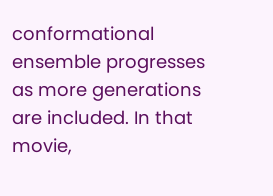conformational ensemble progresses as more generations are included. In that movie,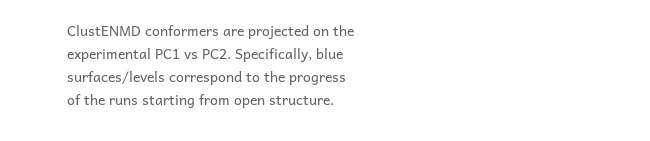ClustENMD conformers are projected on the experimental PC1 vs PC2. Specifically, blue surfaces/levels correspond to the progress of the runs starting from open structure.